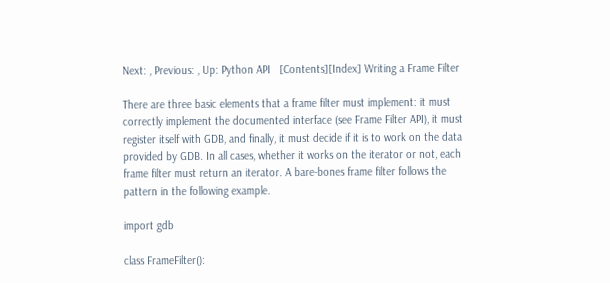Next: , Previous: , Up: Python API   [Contents][Index] Writing a Frame Filter

There are three basic elements that a frame filter must implement: it must correctly implement the documented interface (see Frame Filter API), it must register itself with GDB, and finally, it must decide if it is to work on the data provided by GDB. In all cases, whether it works on the iterator or not, each frame filter must return an iterator. A bare-bones frame filter follows the pattern in the following example.

import gdb

class FrameFilter():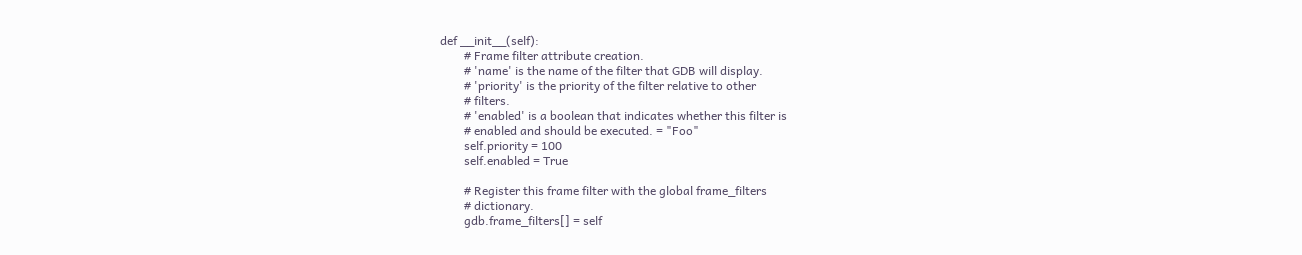def __init__(self):
        # Frame filter attribute creation.
        # 'name' is the name of the filter that GDB will display.
        # 'priority' is the priority of the filter relative to other
        # filters.
        # 'enabled' is a boolean that indicates whether this filter is
        # enabled and should be executed. = "Foo"
        self.priority = 100
        self.enabled = True

        # Register this frame filter with the global frame_filters
        # dictionary.
        gdb.frame_filters[] = self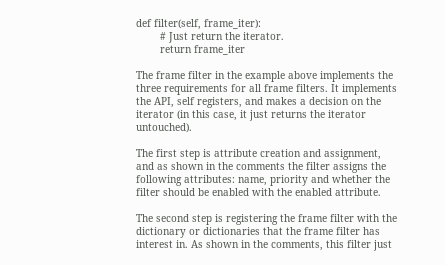def filter(self, frame_iter):
        # Just return the iterator.
        return frame_iter

The frame filter in the example above implements the three requirements for all frame filters. It implements the API, self registers, and makes a decision on the iterator (in this case, it just returns the iterator untouched).

The first step is attribute creation and assignment, and as shown in the comments the filter assigns the following attributes: name, priority and whether the filter should be enabled with the enabled attribute.

The second step is registering the frame filter with the dictionary or dictionaries that the frame filter has interest in. As shown in the comments, this filter just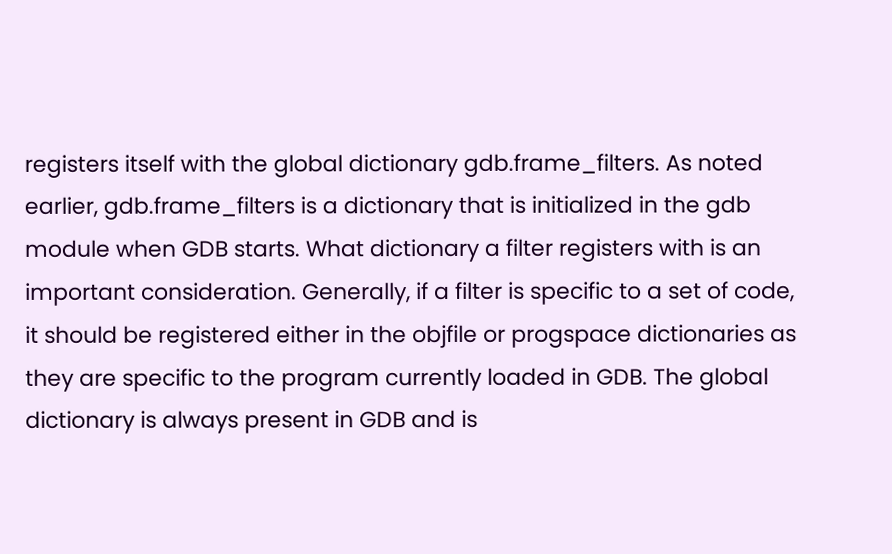registers itself with the global dictionary gdb.frame_filters. As noted earlier, gdb.frame_filters is a dictionary that is initialized in the gdb module when GDB starts. What dictionary a filter registers with is an important consideration. Generally, if a filter is specific to a set of code, it should be registered either in the objfile or progspace dictionaries as they are specific to the program currently loaded in GDB. The global dictionary is always present in GDB and is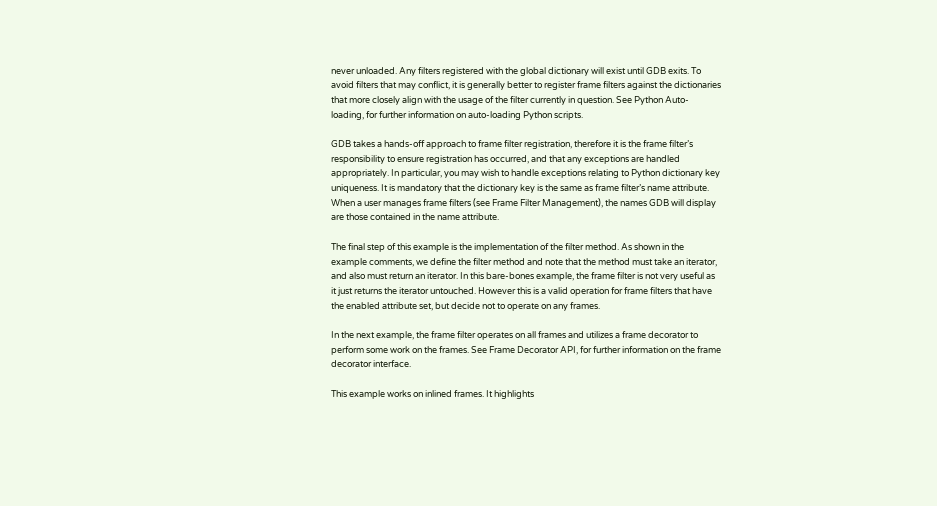never unloaded. Any filters registered with the global dictionary will exist until GDB exits. To avoid filters that may conflict, it is generally better to register frame filters against the dictionaries that more closely align with the usage of the filter currently in question. See Python Auto-loading, for further information on auto-loading Python scripts.

GDB takes a hands-off approach to frame filter registration, therefore it is the frame filter’s responsibility to ensure registration has occurred, and that any exceptions are handled appropriately. In particular, you may wish to handle exceptions relating to Python dictionary key uniqueness. It is mandatory that the dictionary key is the same as frame filter’s name attribute. When a user manages frame filters (see Frame Filter Management), the names GDB will display are those contained in the name attribute.

The final step of this example is the implementation of the filter method. As shown in the example comments, we define the filter method and note that the method must take an iterator, and also must return an iterator. In this bare-bones example, the frame filter is not very useful as it just returns the iterator untouched. However this is a valid operation for frame filters that have the enabled attribute set, but decide not to operate on any frames.

In the next example, the frame filter operates on all frames and utilizes a frame decorator to perform some work on the frames. See Frame Decorator API, for further information on the frame decorator interface.

This example works on inlined frames. It highlights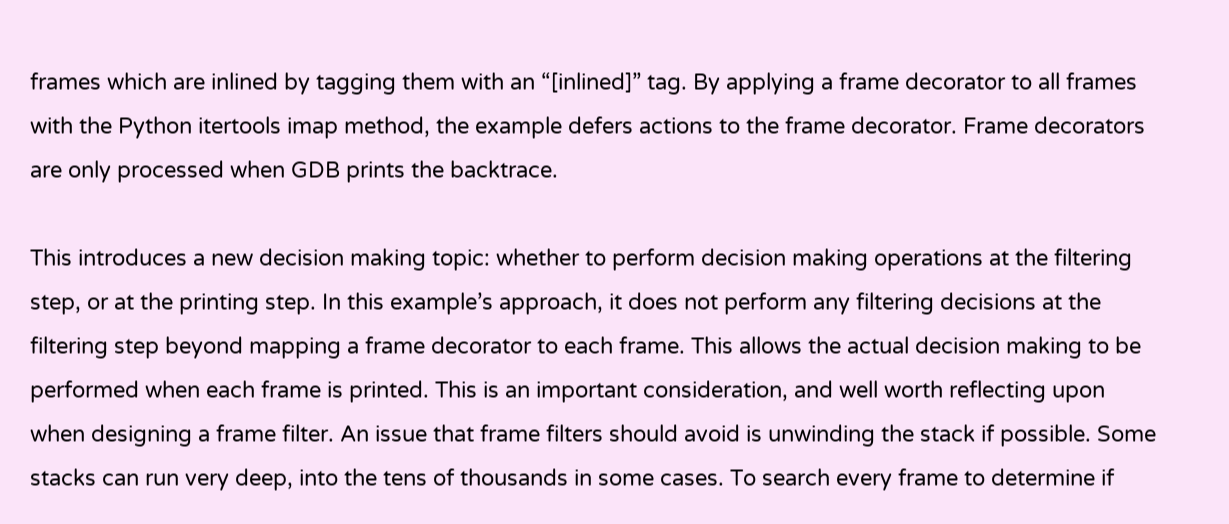frames which are inlined by tagging them with an “[inlined]” tag. By applying a frame decorator to all frames with the Python itertools imap method, the example defers actions to the frame decorator. Frame decorators are only processed when GDB prints the backtrace.

This introduces a new decision making topic: whether to perform decision making operations at the filtering step, or at the printing step. In this example’s approach, it does not perform any filtering decisions at the filtering step beyond mapping a frame decorator to each frame. This allows the actual decision making to be performed when each frame is printed. This is an important consideration, and well worth reflecting upon when designing a frame filter. An issue that frame filters should avoid is unwinding the stack if possible. Some stacks can run very deep, into the tens of thousands in some cases. To search every frame to determine if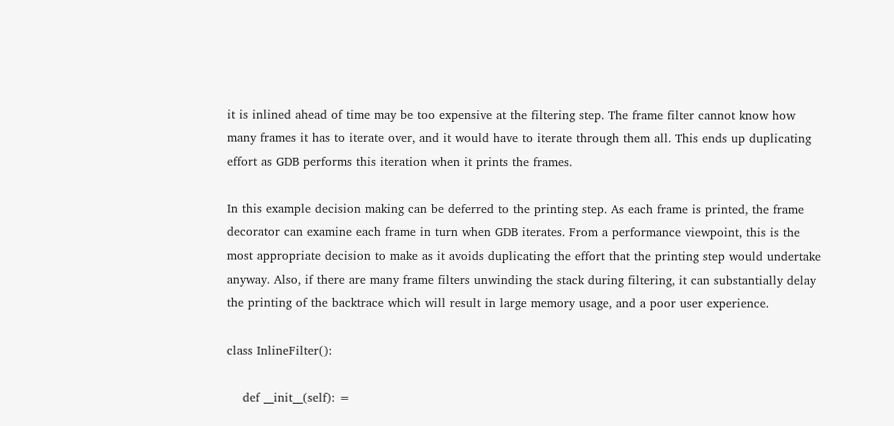it is inlined ahead of time may be too expensive at the filtering step. The frame filter cannot know how many frames it has to iterate over, and it would have to iterate through them all. This ends up duplicating effort as GDB performs this iteration when it prints the frames.

In this example decision making can be deferred to the printing step. As each frame is printed, the frame decorator can examine each frame in turn when GDB iterates. From a performance viewpoint, this is the most appropriate decision to make as it avoids duplicating the effort that the printing step would undertake anyway. Also, if there are many frame filters unwinding the stack during filtering, it can substantially delay the printing of the backtrace which will result in large memory usage, and a poor user experience.

class InlineFilter():

    def __init__(self): =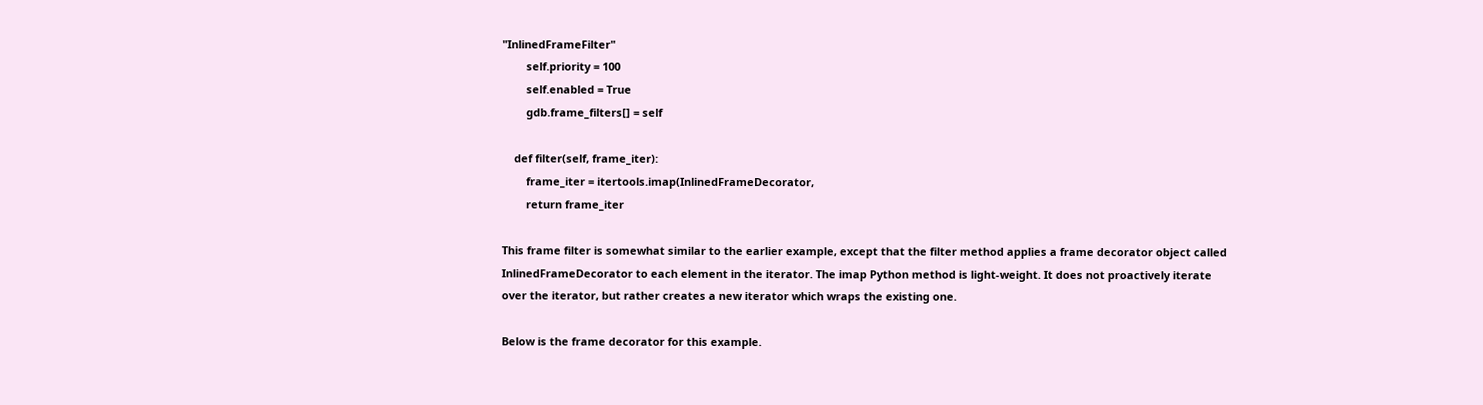"InlinedFrameFilter"
        self.priority = 100
        self.enabled = True
        gdb.frame_filters[] = self

    def filter(self, frame_iter):
        frame_iter = itertools.imap(InlinedFrameDecorator,
        return frame_iter

This frame filter is somewhat similar to the earlier example, except that the filter method applies a frame decorator object called InlinedFrameDecorator to each element in the iterator. The imap Python method is light-weight. It does not proactively iterate over the iterator, but rather creates a new iterator which wraps the existing one.

Below is the frame decorator for this example.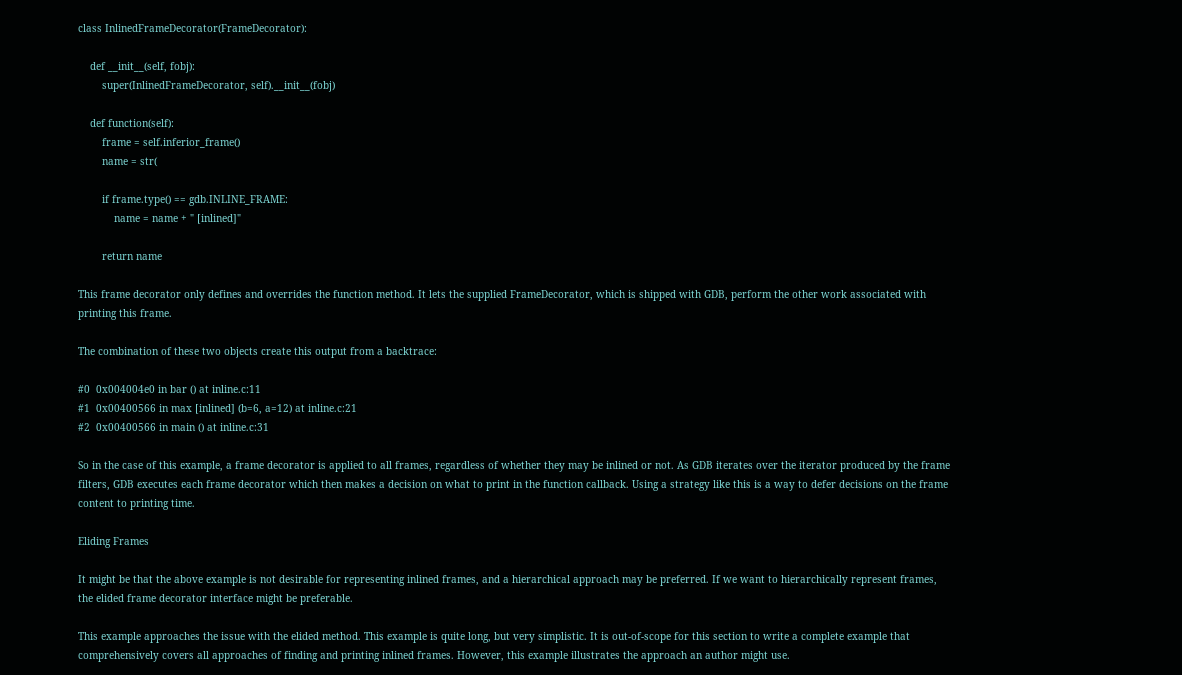class InlinedFrameDecorator(FrameDecorator):

    def __init__(self, fobj):
        super(InlinedFrameDecorator, self).__init__(fobj)

    def function(self):
        frame = self.inferior_frame()
        name = str(

        if frame.type() == gdb.INLINE_FRAME:
            name = name + " [inlined]"

        return name

This frame decorator only defines and overrides the function method. It lets the supplied FrameDecorator, which is shipped with GDB, perform the other work associated with printing this frame.

The combination of these two objects create this output from a backtrace:

#0  0x004004e0 in bar () at inline.c:11
#1  0x00400566 in max [inlined] (b=6, a=12) at inline.c:21
#2  0x00400566 in main () at inline.c:31

So in the case of this example, a frame decorator is applied to all frames, regardless of whether they may be inlined or not. As GDB iterates over the iterator produced by the frame filters, GDB executes each frame decorator which then makes a decision on what to print in the function callback. Using a strategy like this is a way to defer decisions on the frame content to printing time.

Eliding Frames

It might be that the above example is not desirable for representing inlined frames, and a hierarchical approach may be preferred. If we want to hierarchically represent frames, the elided frame decorator interface might be preferable.

This example approaches the issue with the elided method. This example is quite long, but very simplistic. It is out-of-scope for this section to write a complete example that comprehensively covers all approaches of finding and printing inlined frames. However, this example illustrates the approach an author might use.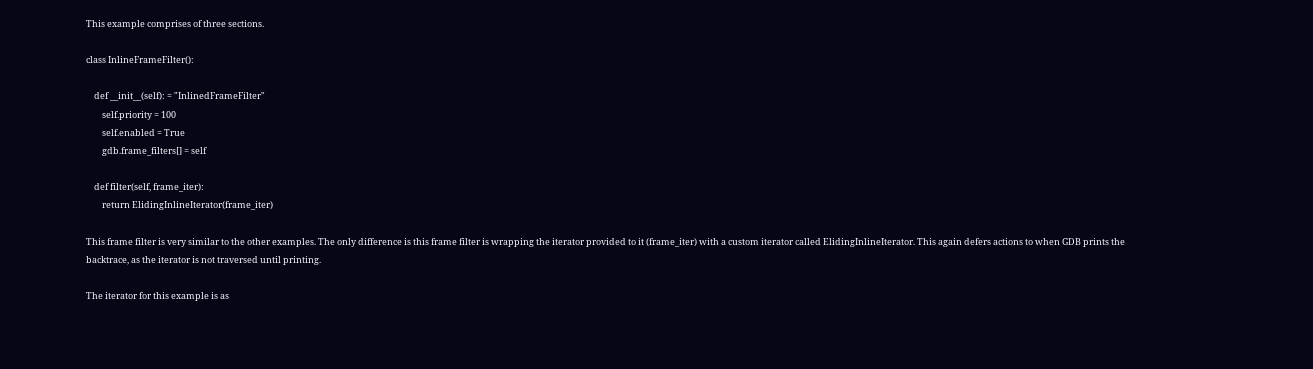This example comprises of three sections.

class InlineFrameFilter():

    def __init__(self): = "InlinedFrameFilter"
        self.priority = 100
        self.enabled = True
        gdb.frame_filters[] = self

    def filter(self, frame_iter):
        return ElidingInlineIterator(frame_iter)

This frame filter is very similar to the other examples. The only difference is this frame filter is wrapping the iterator provided to it (frame_iter) with a custom iterator called ElidingInlineIterator. This again defers actions to when GDB prints the backtrace, as the iterator is not traversed until printing.

The iterator for this example is as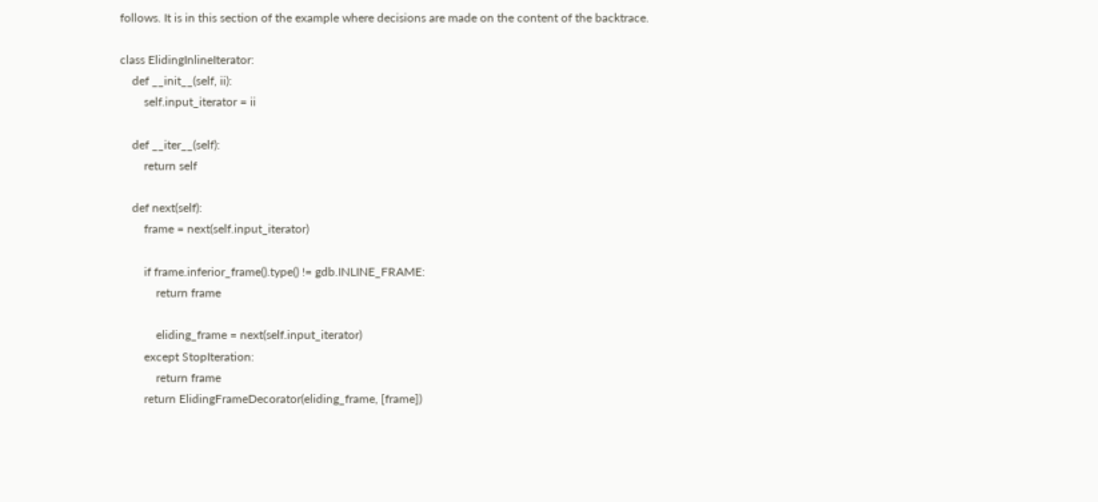follows. It is in this section of the example where decisions are made on the content of the backtrace.

class ElidingInlineIterator:
    def __init__(self, ii):
        self.input_iterator = ii

    def __iter__(self):
        return self

    def next(self):
        frame = next(self.input_iterator)

        if frame.inferior_frame().type() != gdb.INLINE_FRAME:
            return frame

            eliding_frame = next(self.input_iterator)
        except StopIteration:
            return frame
        return ElidingFrameDecorator(eliding_frame, [frame])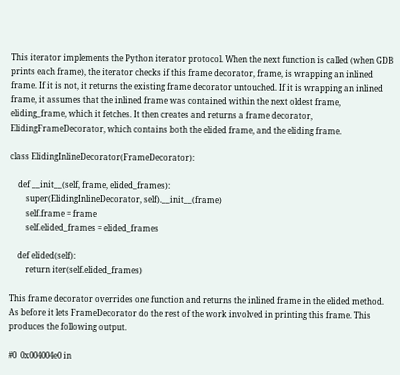This iterator implements the Python iterator protocol. When the next function is called (when GDB prints each frame), the iterator checks if this frame decorator, frame, is wrapping an inlined frame. If it is not, it returns the existing frame decorator untouched. If it is wrapping an inlined frame, it assumes that the inlined frame was contained within the next oldest frame, eliding_frame, which it fetches. It then creates and returns a frame decorator, ElidingFrameDecorator, which contains both the elided frame, and the eliding frame.

class ElidingInlineDecorator(FrameDecorator):

    def __init__(self, frame, elided_frames):
        super(ElidingInlineDecorator, self).__init__(frame)
        self.frame = frame
        self.elided_frames = elided_frames

    def elided(self):
        return iter(self.elided_frames)

This frame decorator overrides one function and returns the inlined frame in the elided method. As before it lets FrameDecorator do the rest of the work involved in printing this frame. This produces the following output.

#0  0x004004e0 in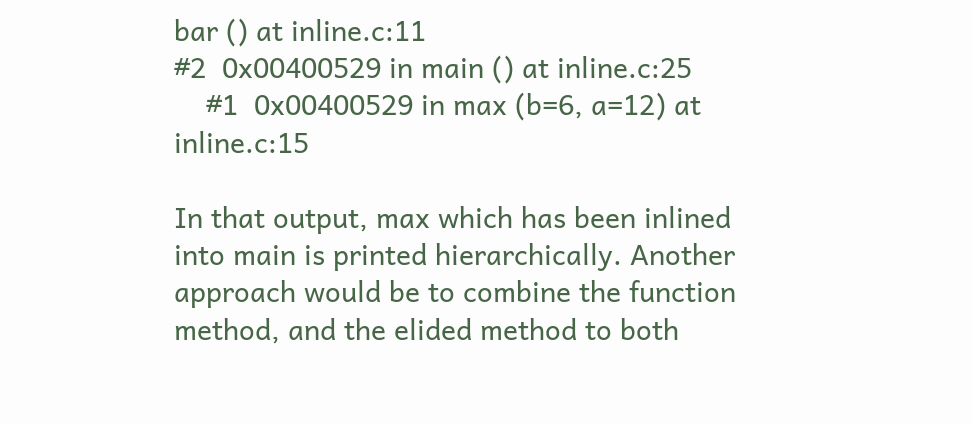bar () at inline.c:11
#2  0x00400529 in main () at inline.c:25
    #1  0x00400529 in max (b=6, a=12) at inline.c:15

In that output, max which has been inlined into main is printed hierarchically. Another approach would be to combine the function method, and the elided method to both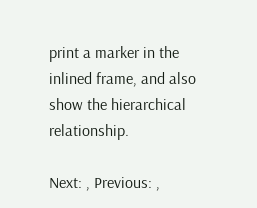print a marker in the inlined frame, and also show the hierarchical relationship.

Next: , Previous: ,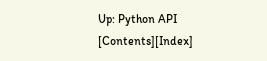Up: Python API   [Contents][Index]